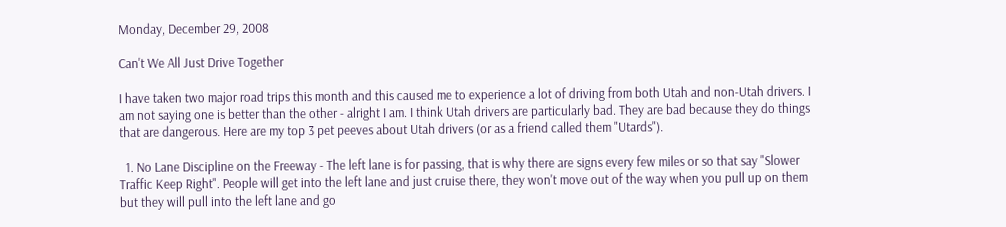Monday, December 29, 2008

Can't We All Just Drive Together

I have taken two major road trips this month and this caused me to experience a lot of driving from both Utah and non-Utah drivers. I am not saying one is better than the other - alright I am. I think Utah drivers are particularly bad. They are bad because they do things that are dangerous. Here are my top 3 pet peeves about Utah drivers (or as a friend called them "Utards").

  1. No Lane Discipline on the Freeway - The left lane is for passing, that is why there are signs every few miles or so that say "Slower Traffic Keep Right". People will get into the left lane and just cruise there, they won't move out of the way when you pull up on them but they will pull into the left lane and go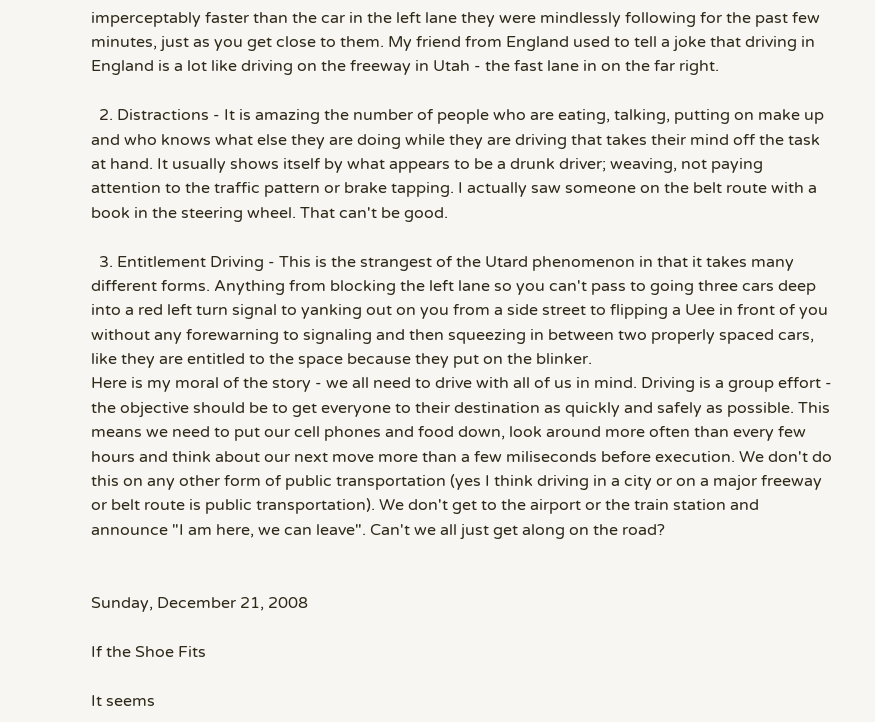imperceptably faster than the car in the left lane they were mindlessly following for the past few minutes, just as you get close to them. My friend from England used to tell a joke that driving in England is a lot like driving on the freeway in Utah - the fast lane in on the far right.

  2. Distractions - It is amazing the number of people who are eating, talking, putting on make up and who knows what else they are doing while they are driving that takes their mind off the task at hand. It usually shows itself by what appears to be a drunk driver; weaving, not paying attention to the traffic pattern or brake tapping. I actually saw someone on the belt route with a book in the steering wheel. That can't be good.

  3. Entitlement Driving - This is the strangest of the Utard phenomenon in that it takes many different forms. Anything from blocking the left lane so you can't pass to going three cars deep into a red left turn signal to yanking out on you from a side street to flipping a Uee in front of you without any forewarning to signaling and then squeezing in between two properly spaced cars, like they are entitled to the space because they put on the blinker.
Here is my moral of the story - we all need to drive with all of us in mind. Driving is a group effort - the objective should be to get everyone to their destination as quickly and safely as possible. This means we need to put our cell phones and food down, look around more often than every few hours and think about our next move more than a few miliseconds before execution. We don't do this on any other form of public transportation (yes I think driving in a city or on a major freeway or belt route is public transportation). We don't get to the airport or the train station and announce "I am here, we can leave". Can't we all just get along on the road?


Sunday, December 21, 2008

If the Shoe Fits

It seems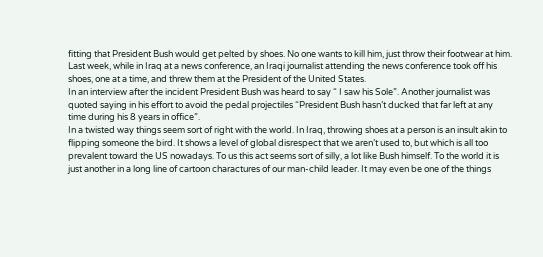fitting that President Bush would get pelted by shoes. No one wants to kill him, just throw their footwear at him.
Last week, while in Iraq at a news conference, an Iraqi journalist attending the news conference took off his shoes, one at a time, and threw them at the President of the United States.
In an interview after the incident President Bush was heard to say “ I saw his Sole”. Another journalist was quoted saying in his effort to avoid the pedal projectiles “President Bush hasn’t ducked that far left at any time during his 8 years in office”.
In a twisted way things seem sort of right with the world. In Iraq, throwing shoes at a person is an insult akin to flipping someone the bird. It shows a level of global disrespect that we aren’t used to, but which is all too prevalent toward the US nowadays. To us this act seems sort of silly, a lot like Bush himself. To the world it is just another in a long line of cartoon charactures of our man-child leader. It may even be one of the things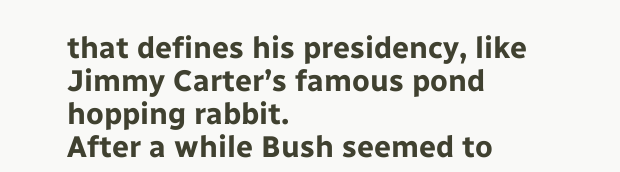that defines his presidency, like Jimmy Carter’s famous pond hopping rabbit.
After a while Bush seemed to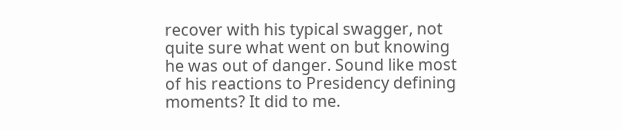recover with his typical swagger, not quite sure what went on but knowing he was out of danger. Sound like most of his reactions to Presidency defining moments? It did to me.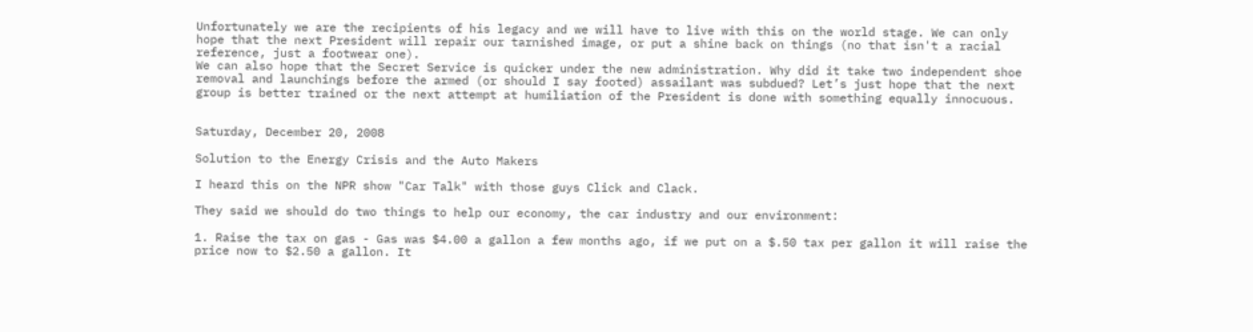Unfortunately we are the recipients of his legacy and we will have to live with this on the world stage. We can only hope that the next President will repair our tarnished image, or put a shine back on things (no that isn't a racial reference, just a footwear one).
We can also hope that the Secret Service is quicker under the new administration. Why did it take two independent shoe removal and launchings before the armed (or should I say footed) assailant was subdued? Let’s just hope that the next group is better trained or the next attempt at humiliation of the President is done with something equally innocuous.


Saturday, December 20, 2008

Solution to the Energy Crisis and the Auto Makers

I heard this on the NPR show "Car Talk" with those guys Click and Clack.

They said we should do two things to help our economy, the car industry and our environment:

1. Raise the tax on gas - Gas was $4.00 a gallon a few months ago, if we put on a $.50 tax per gallon it will raise the price now to $2.50 a gallon. It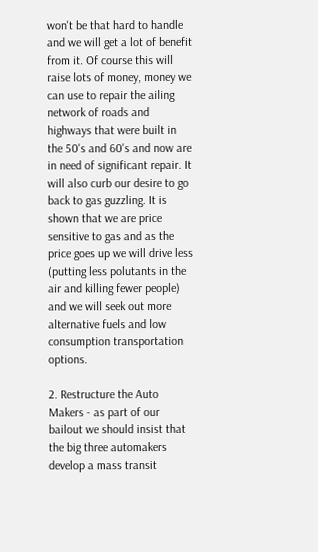won't be that hard to handle and we will get a lot of benefit from it. Of course this will raise lots of money, money we can use to repair the ailing network of roads and highways that were built in the 50's and 60's and now are in need of significant repair. It will also curb our desire to go back to gas guzzling. It is shown that we are price sensitive to gas and as the price goes up we will drive less (putting less polutants in the air and killing fewer people) and we will seek out more alternative fuels and low consumption transportation options.

2. Restructure the Auto Makers - as part of our bailout we should insist that the big three automakers develop a mass transit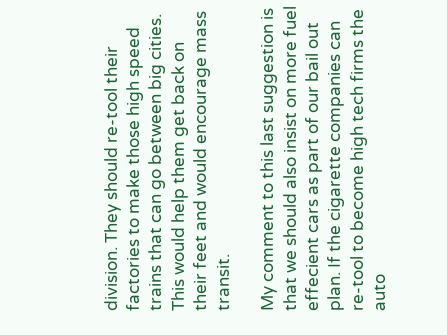division. They should re-tool their factories to make those high speed trains that can go between big cities. This would help them get back on their feet and would encourage mass transit.

My comment to this last suggestion is that we should also insist on more fuel effecient cars as part of our bail out plan. If the cigarette companies can re-tool to become high tech firms the auto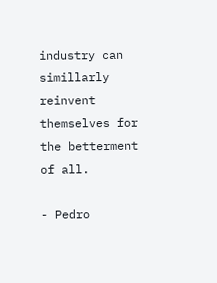industry can simillarly reinvent themselves for the betterment of all.

- Pedro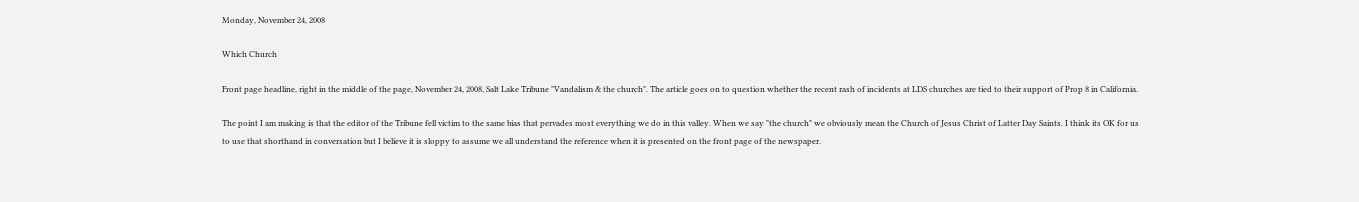Monday, November 24, 2008

Which Church

Front page headline, right in the middle of the page, November 24, 2008, Salt Lake Tribune "Vandalism & the church". The article goes on to question whether the recent rash of incidents at LDS churches are tied to their support of Prop 8 in California.

The point I am making is that the editor of the Tribune fell victim to the same bias that pervades most everything we do in this valley. When we say "the church" we obviously mean the Church of Jesus Christ of Latter Day Saints. I think its OK for us to use that shorthand in conversation but I believe it is sloppy to assume we all understand the reference when it is presented on the front page of the newspaper.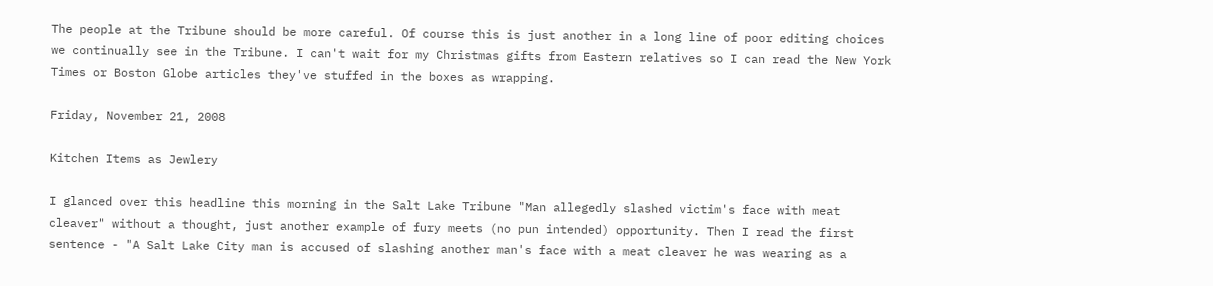The people at the Tribune should be more careful. Of course this is just another in a long line of poor editing choices we continually see in the Tribune. I can't wait for my Christmas gifts from Eastern relatives so I can read the New York Times or Boston Globe articles they've stuffed in the boxes as wrapping.

Friday, November 21, 2008

Kitchen Items as Jewlery

I glanced over this headline this morning in the Salt Lake Tribune "Man allegedly slashed victim's face with meat cleaver" without a thought, just another example of fury meets (no pun intended) opportunity. Then I read the first sentence - "A Salt Lake City man is accused of slashing another man's face with a meat cleaver he was wearing as a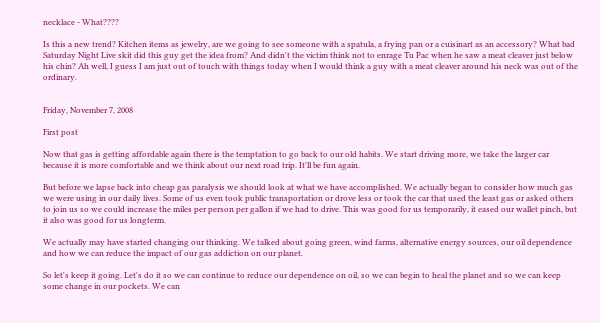necklace - What????

Is this a new trend? Kitchen items as jewelry, are we going to see someone with a spatula, a frying pan or a cuisinart as an accessory? What bad Saturday Night Live skit did this guy get the idea from? And didn't the victim think not to enrage Tu Pac when he saw a meat cleaver just below his chin? Ah well, I guess I am just out of touch with things today when I would think a guy with a meat cleaver around his neck was out of the ordinary.


Friday, November 7, 2008

First post

Now that gas is getting affordable again there is the temptation to go back to our old habits. We start driving more, we take the larger car because it is more comfortable and we think about our next road trip. It'll be fun again.

But before we lapse back into cheap gas paralysis we should look at what we have accomplished. We actually began to consider how much gas we were using in our daily lives. Some of us even took public transportation or drove less or took the car that used the least gas or asked others to join us so we could increase the miles per person per gallon if we had to drive. This was good for us temporarily, it eased our wallet pinch, but it also was good for us longterm.

We actually may have started changing our thinking. We talked about going green, wind farms, alternative energy sources, our oil dependence and how we can reduce the impact of our gas addiction on our planet.

So let's keep it going. Let's do it so we can continue to reduce our dependence on oil, so we can begin to heal the planet and so we can keep some change in our pockets. We can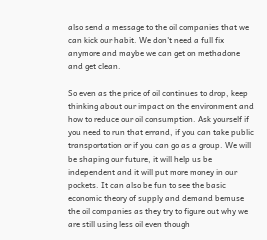also send a message to the oil companies that we can kick our habit. We don't need a full fix anymore and maybe we can get on methadone and get clean.

So even as the price of oil continues to drop, keep thinking about our impact on the environment and how to reduce our oil consumption. Ask yourself if you need to run that errand, if you can take public transportation or if you can go as a group. We will be shaping our future, it will help us be independent and it will put more money in our pockets. It can also be fun to see the basic economic theory of supply and demand bemuse the oil companies as they try to figure out why we are still using less oil even though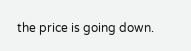the price is going down.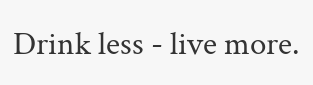Drink less - live more.